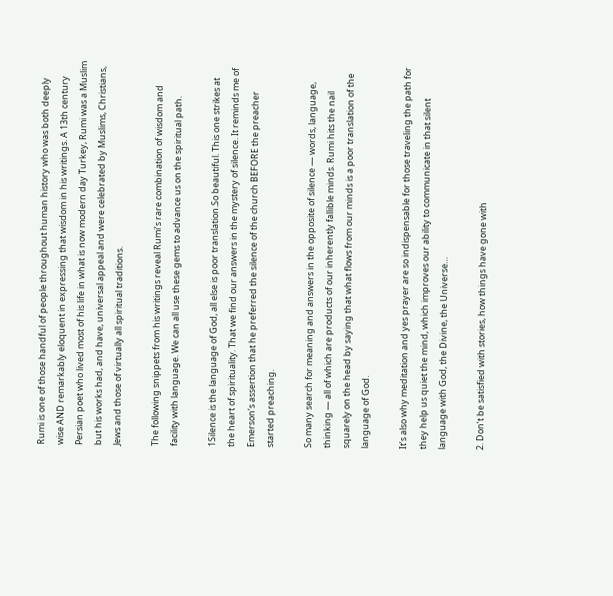Rumi is one of those handful of people throughout human history who was both deeply wise AND remarkably eloquent in expressing that wisdom in his writings. A 13th century Persian poet who lived most of his life in what is now modern day Turkey, Rumi was a Muslim but his works had, and have, universal appeal and were celebrated by Muslims, Christians, Jews and those of virtually all spiritual traditions.

The following snippets from his writings reveal Rumi’s rare combination of wisdom and facility with language. We can all use these gems to advance us on the spiritual path.

1Silence is the language of God, all else is poor translation.So beautiful. This one strikes at the heart of spirituality. That we find our answers in the mystery of silence. It reminds me of Emerson’s assertion that he preferred the silence of the church BEFORE the preacher started preaching.

So many search for meaning and answers in the opposite of silence — words, language, thinking — all of which are products of our inherently fallible minds. Rumi hits the nail squarely on the head by saying that what flows from our minds is a poor translation of the language of God.

It’s also why meditation and yes prayer are so indispensable for those traveling the path for they help us quiet the mind, which improves our ability to communicate in that silent language with God, the Divine, the Universe…

2. Don’t be satisfied with stories, how things have gone with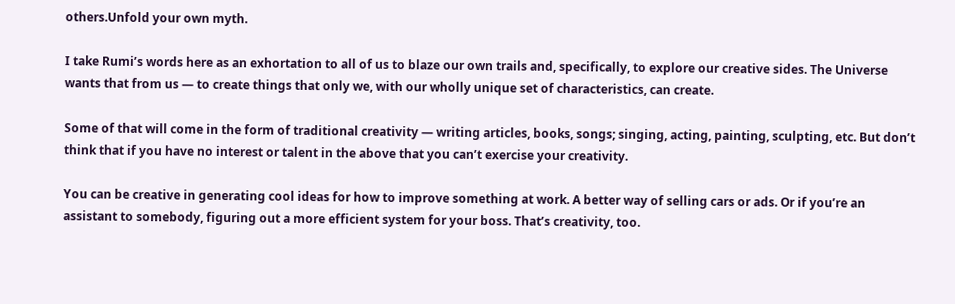others.Unfold your own myth.

I take Rumi’s words here as an exhortation to all of us to blaze our own trails and, specifically, to explore our creative sides. The Universe wants that from us — to create things that only we, with our wholly unique set of characteristics, can create.

Some of that will come in the form of traditional creativity — writing articles, books, songs; singing, acting, painting, sculpting, etc. But don’t think that if you have no interest or talent in the above that you can’t exercise your creativity.

You can be creative in generating cool ideas for how to improve something at work. A better way of selling cars or ads. Or if you’re an assistant to somebody, figuring out a more efficient system for your boss. That’s creativity, too.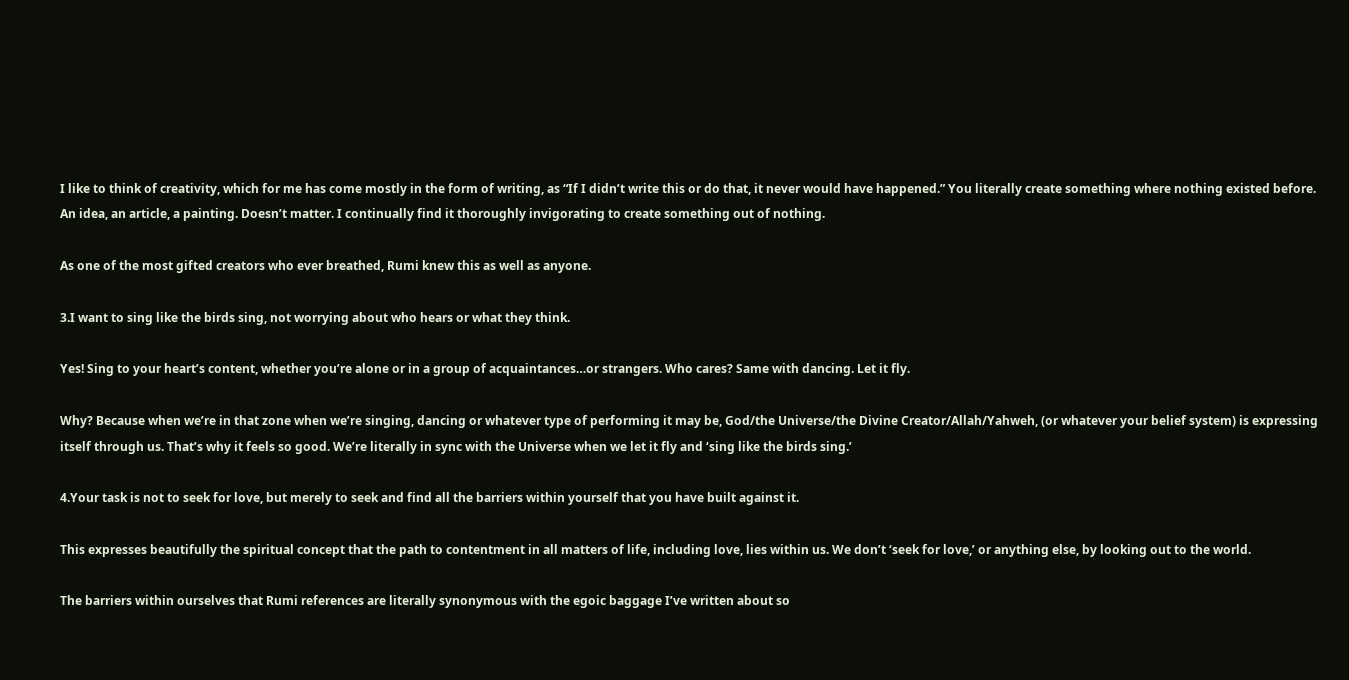I like to think of creativity, which for me has come mostly in the form of writing, as “If I didn’t write this or do that, it never would have happened.” You literally create something where nothing existed before. An idea, an article, a painting. Doesn’t matter. I continually find it thoroughly invigorating to create something out of nothing.

As one of the most gifted creators who ever breathed, Rumi knew this as well as anyone.

3.I want to sing like the birds sing, not worrying about who hears or what they think.

Yes! Sing to your heart’s content, whether you’re alone or in a group of acquaintances…or strangers. Who cares? Same with dancing. Let it fly.

Why? Because when we’re in that zone when we’re singing, dancing or whatever type of performing it may be, God/the Universe/the Divine Creator/Allah/Yahweh, (or whatever your belief system) is expressing itself through us. That’s why it feels so good. We’re literally in sync with the Universe when we let it fly and ‘sing like the birds sing.’

4.Your task is not to seek for love, but merely to seek and find all the barriers within yourself that you have built against it.

This expresses beautifully the spiritual concept that the path to contentment in all matters of life, including love, lies within us. We don’t ‘seek for love,’ or anything else, by looking out to the world.

The barriers within ourselves that Rumi references are literally synonymous with the egoic baggage I’ve written about so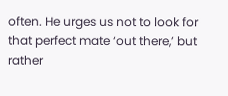often. He urges us not to look for that perfect mate ‘out there,’ but rather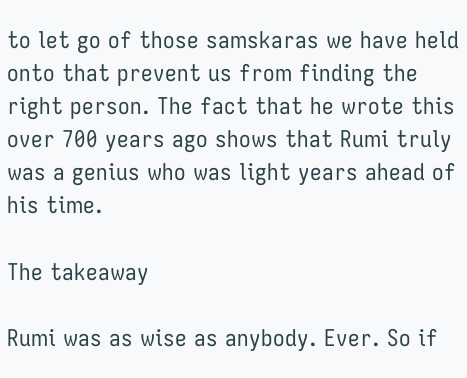to let go of those samskaras we have held onto that prevent us from finding the right person. The fact that he wrote this over 700 years ago shows that Rumi truly was a genius who was light years ahead of his time.

The takeaway

Rumi was as wise as anybody. Ever. So if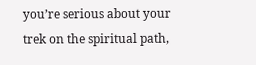you’re serious about your trek on the spiritual path,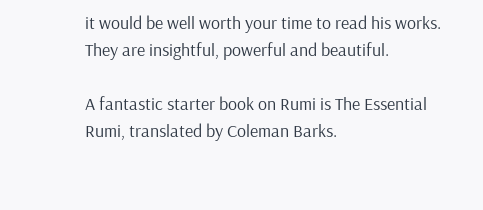it would be well worth your time to read his works. They are insightful, powerful and beautiful.

A fantastic starter book on Rumi is The Essential Rumi, translated by Coleman Barks.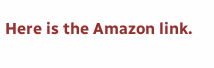Here is the Amazon link.